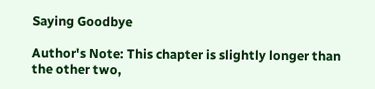Saying Goodbye

Author's Note: This chapter is slightly longer than the other two,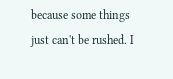because some things just can't be rushed. I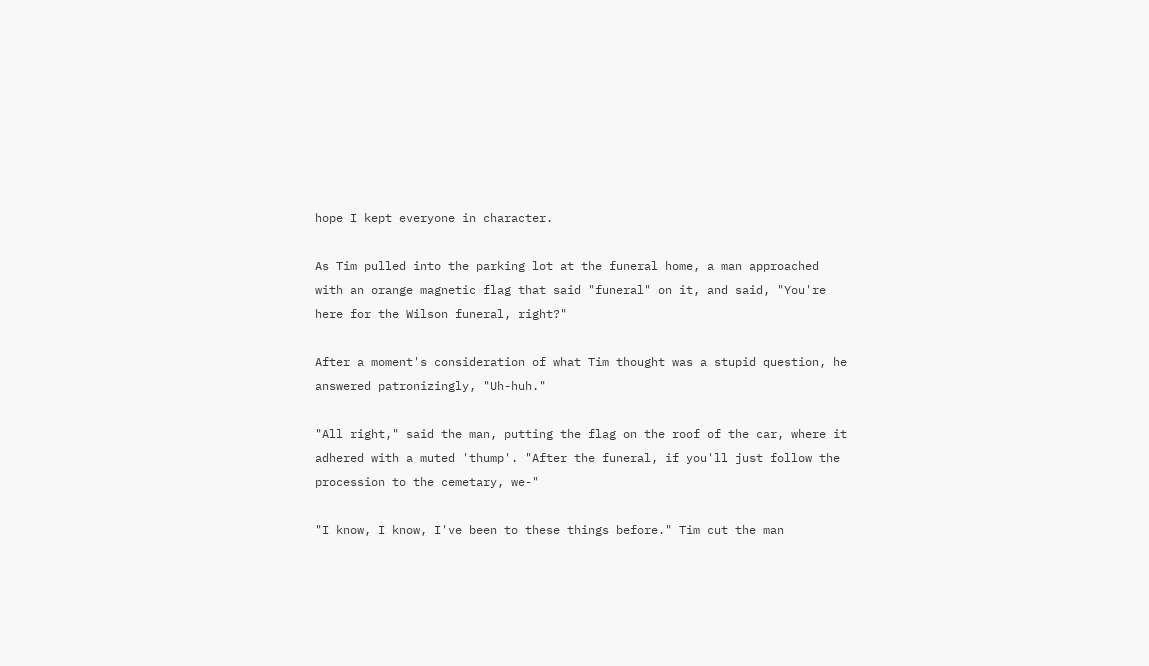hope I kept everyone in character.

As Tim pulled into the parking lot at the funeral home, a man approached with an orange magnetic flag that said "funeral" on it, and said, "You're here for the Wilson funeral, right?"

After a moment's consideration of what Tim thought was a stupid question, he answered patronizingly, "Uh-huh."

"All right," said the man, putting the flag on the roof of the car, where it adhered with a muted 'thump'. "After the funeral, if you'll just follow the procession to the cemetary, we-"

"I know, I know, I've been to these things before." Tim cut the man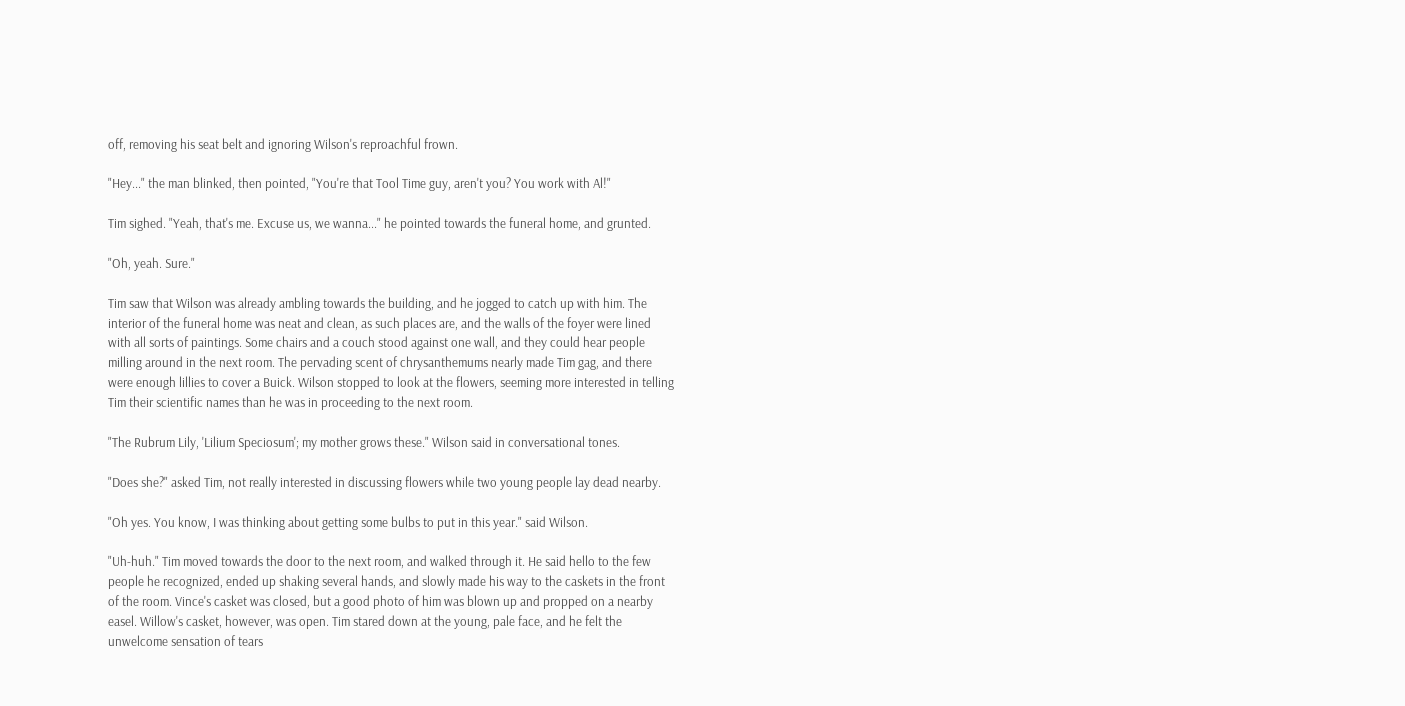off, removing his seat belt and ignoring Wilson's reproachful frown.

"Hey..." the man blinked, then pointed, "You're that Tool Time guy, aren't you? You work with Al!"

Tim sighed. "Yeah, that's me. Excuse us, we wanna..." he pointed towards the funeral home, and grunted.

"Oh, yeah. Sure."

Tim saw that Wilson was already ambling towards the building, and he jogged to catch up with him. The interior of the funeral home was neat and clean, as such places are, and the walls of the foyer were lined with all sorts of paintings. Some chairs and a couch stood against one wall, and they could hear people milling around in the next room. The pervading scent of chrysanthemums nearly made Tim gag, and there were enough lillies to cover a Buick. Wilson stopped to look at the flowers, seeming more interested in telling Tim their scientific names than he was in proceeding to the next room.

"The Rubrum Lily, 'Lilium Speciosum'; my mother grows these." Wilson said in conversational tones.

"Does she?" asked Tim, not really interested in discussing flowers while two young people lay dead nearby.

"Oh yes. You know, I was thinking about getting some bulbs to put in this year." said Wilson.

"Uh-huh." Tim moved towards the door to the next room, and walked through it. He said hello to the few people he recognized, ended up shaking several hands, and slowly made his way to the caskets in the front of the room. Vince's casket was closed, but a good photo of him was blown up and propped on a nearby easel. Willow's casket, however, was open. Tim stared down at the young, pale face, and he felt the unwelcome sensation of tears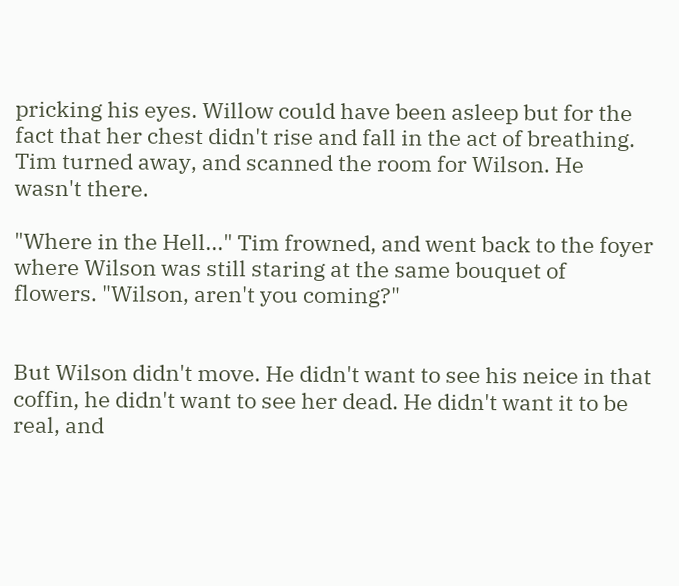pricking his eyes. Willow could have been asleep but for the fact that her chest didn't rise and fall in the act of breathing. Tim turned away, and scanned the room for Wilson. He wasn't there.

"Where in the Hell..." Tim frowned, and went back to the foyer where Wilson was still staring at the same bouquet of flowers. "Wilson, aren't you coming?"


But Wilson didn't move. He didn't want to see his neice in that coffin, he didn't want to see her dead. He didn't want it to be real, and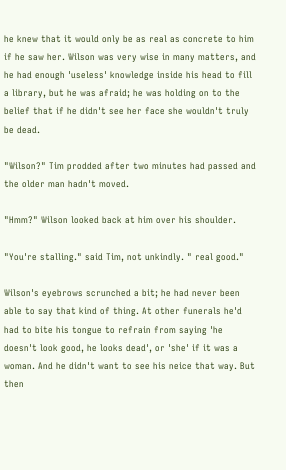he knew that it would only be as real as concrete to him if he saw her. Wilson was very wise in many matters, and he had enough 'useless' knowledge inside his head to fill a library, but he was afraid; he was holding on to the belief that if he didn't see her face she wouldn't truly be dead.

"Wilson?" Tim prodded after two minutes had passed and the older man hadn't moved.

"Hmm?" Wilson looked back at him over his shoulder.

"You're stalling." said Tim, not unkindly. " real good."

Wilson's eyebrows scrunched a bit; he had never been able to say that kind of thing. At other funerals he'd had to bite his tongue to refrain from saying 'he doesn't look good, he looks dead', or 'she' if it was a woman. And he didn't want to see his neice that way. But then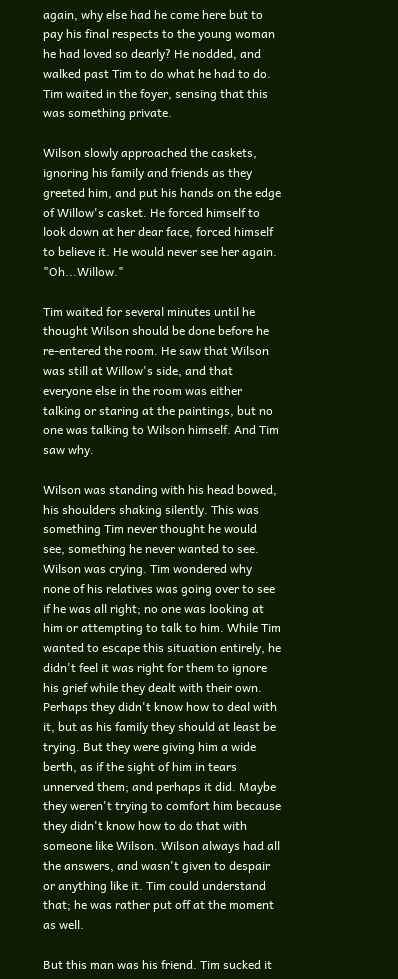again, why else had he come here but to pay his final respects to the young woman he had loved so dearly? He nodded, and walked past Tim to do what he had to do. Tim waited in the foyer, sensing that this was something private.

Wilson slowly approached the caskets, ignoring his family and friends as they greeted him, and put his hands on the edge of Willow's casket. He forced himself to look down at her dear face, forced himself to believe it. He would never see her again. "Oh...Willow."

Tim waited for several minutes until he thought Wilson should be done before he re-entered the room. He saw that Wilson was still at Willow's side, and that everyone else in the room was either talking or staring at the paintings, but no one was talking to Wilson himself. And Tim saw why.

Wilson was standing with his head bowed, his shoulders shaking silently. This was something Tim never thought he would see, something he never wanted to see. Wilson was crying. Tim wondered why none of his relatives was going over to see if he was all right; no one was looking at him or attempting to talk to him. While Tim wanted to escape this situation entirely, he didn't feel it was right for them to ignore his grief while they dealt with their own. Perhaps they didn't know how to deal with it, but as his family they should at least be trying. But they were giving him a wide berth, as if the sight of him in tears unnerved them; and perhaps it did. Maybe they weren't trying to comfort him because they didn't know how to do that with someone like Wilson. Wilson always had all the answers, and wasn't given to despair or anything like it. Tim could understand that; he was rather put off at the moment as well.

But this man was his friend. Tim sucked it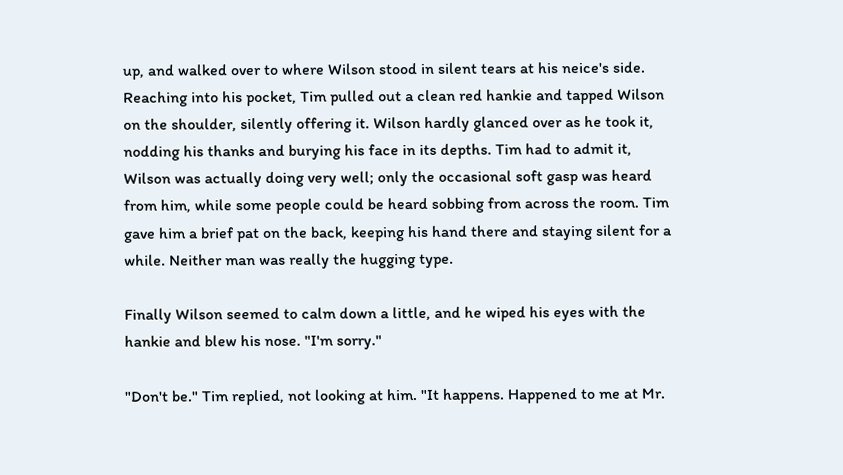up, and walked over to where Wilson stood in silent tears at his neice's side. Reaching into his pocket, Tim pulled out a clean red hankie and tapped Wilson on the shoulder, silently offering it. Wilson hardly glanced over as he took it, nodding his thanks and burying his face in its depths. Tim had to admit it, Wilson was actually doing very well; only the occasional soft gasp was heard from him, while some people could be heard sobbing from across the room. Tim gave him a brief pat on the back, keeping his hand there and staying silent for a while. Neither man was really the hugging type.

Finally Wilson seemed to calm down a little, and he wiped his eyes with the hankie and blew his nose. "I'm sorry."

"Don't be." Tim replied, not looking at him. "It happens. Happened to me at Mr.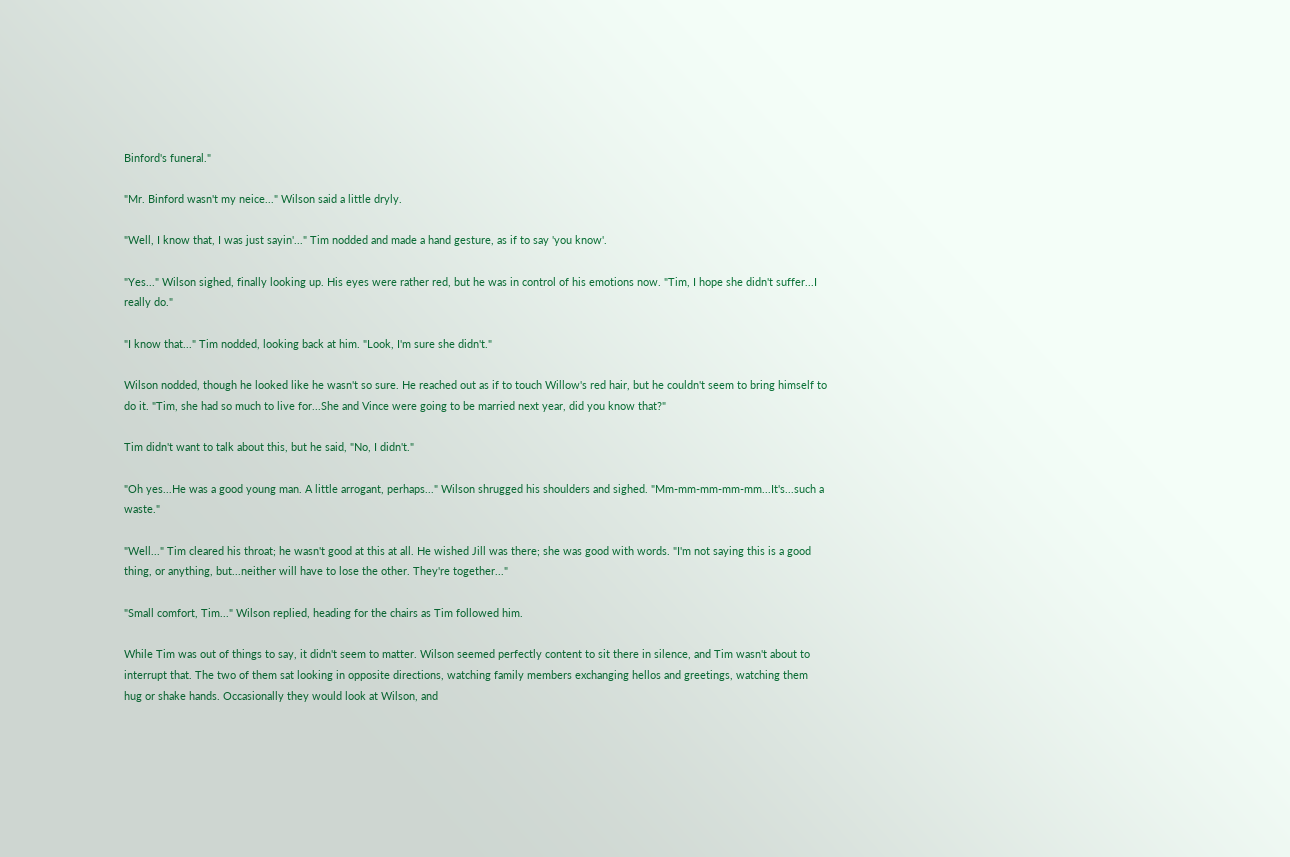Binford's funeral."

"Mr. Binford wasn't my neice..." Wilson said a little dryly.

"Well, I know that, I was just sayin'..." Tim nodded and made a hand gesture, as if to say 'you know'.

"Yes..." Wilson sighed, finally looking up. His eyes were rather red, but he was in control of his emotions now. "Tim, I hope she didn't suffer...I really do."

"I know that..." Tim nodded, looking back at him. "Look, I'm sure she didn't."

Wilson nodded, though he looked like he wasn't so sure. He reached out as if to touch Willow's red hair, but he couldn't seem to bring himself to do it. "Tim, she had so much to live for...She and Vince were going to be married next year, did you know that?"

Tim didn't want to talk about this, but he said, "No, I didn't."

"Oh yes...He was a good young man. A little arrogant, perhaps..." Wilson shrugged his shoulders and sighed. "Mm-mm-mm-mm-mm...It's...such a waste."

"Well..." Tim cleared his throat; he wasn't good at this at all. He wished Jill was there; she was good with words. "I'm not saying this is a good thing, or anything, but...neither will have to lose the other. They're together..."

"Small comfort, Tim..." Wilson replied, heading for the chairs as Tim followed him.

While Tim was out of things to say, it didn't seem to matter. Wilson seemed perfectly content to sit there in silence, and Tim wasn't about to interrupt that. The two of them sat looking in opposite directions, watching family members exchanging hellos and greetings, watching them hug or shake hands. Occasionally they would look at Wilson, and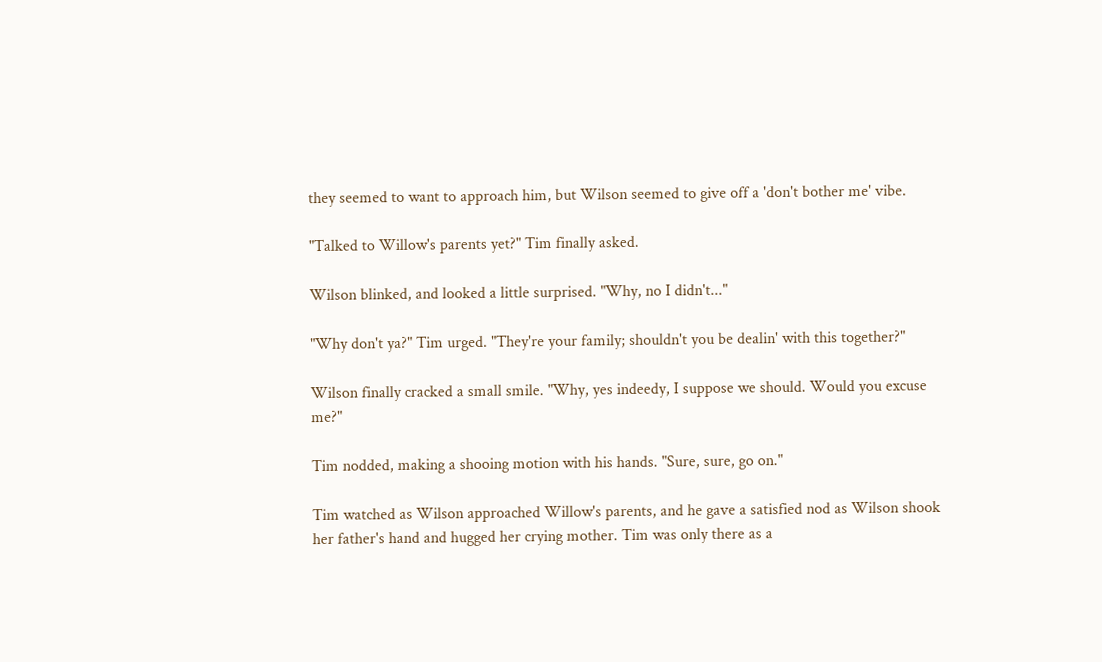they seemed to want to approach him, but Wilson seemed to give off a 'don't bother me' vibe.

"Talked to Willow's parents yet?" Tim finally asked.

Wilson blinked, and looked a little surprised. "Why, no I didn't..."

"Why don't ya?" Tim urged. "They're your family; shouldn't you be dealin' with this together?"

Wilson finally cracked a small smile. "Why, yes indeedy, I suppose we should. Would you excuse me?"

Tim nodded, making a shooing motion with his hands. "Sure, sure, go on."

Tim watched as Wilson approached Willow's parents, and he gave a satisfied nod as Wilson shook her father's hand and hugged her crying mother. Tim was only there as a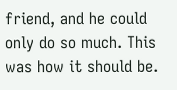friend, and he could only do so much. This was how it should be.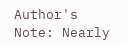Author's Note: Nearly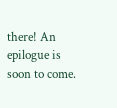there! An epilogue is soon to come.